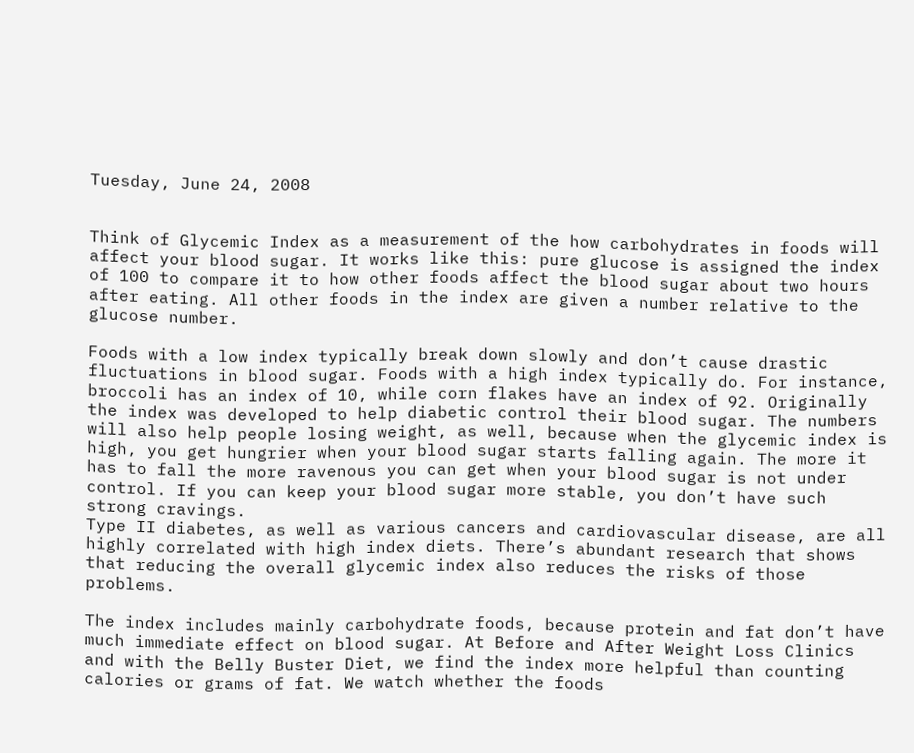Tuesday, June 24, 2008


Think of Glycemic Index as a measurement of the how carbohydrates in foods will affect your blood sugar. It works like this: pure glucose is assigned the index of 100 to compare it to how other foods affect the blood sugar about two hours after eating. All other foods in the index are given a number relative to the glucose number.

Foods with a low index typically break down slowly and don’t cause drastic fluctuations in blood sugar. Foods with a high index typically do. For instance, broccoli has an index of 10, while corn flakes have an index of 92. Originally the index was developed to help diabetic control their blood sugar. The numbers will also help people losing weight, as well, because when the glycemic index is high, you get hungrier when your blood sugar starts falling again. The more it has to fall the more ravenous you can get when your blood sugar is not under control. If you can keep your blood sugar more stable, you don’t have such strong cravings.
Type II diabetes, as well as various cancers and cardiovascular disease, are all highly correlated with high index diets. There’s abundant research that shows that reducing the overall glycemic index also reduces the risks of those problems.

The index includes mainly carbohydrate foods, because protein and fat don’t have much immediate effect on blood sugar. At Before and After Weight Loss Clinics and with the Belly Buster Diet, we find the index more helpful than counting calories or grams of fat. We watch whether the foods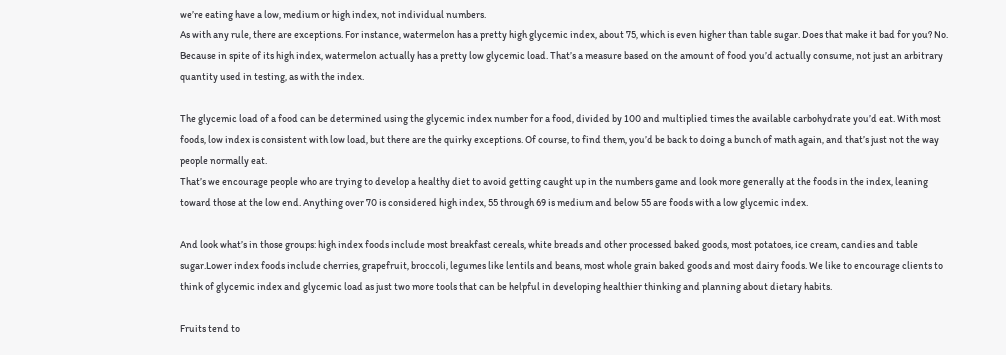we’re eating have a low, medium or high index, not individual numbers.
As with any rule, there are exceptions. For instance, watermelon has a pretty high glycemic index, about 75, which is even higher than table sugar. Does that make it bad for you? No. Because in spite of its high index, watermelon actually has a pretty low glycemic load. That’s a measure based on the amount of food you’d actually consume, not just an arbitrary quantity used in testing, as with the index.

The glycemic load of a food can be determined using the glycemic index number for a food, divided by 100 and multiplied times the available carbohydrate you’d eat. With most foods, low index is consistent with low load, but there are the quirky exceptions. Of course, to find them, you’d be back to doing a bunch of math again, and that’s just not the way people normally eat.
That’s we encourage people who are trying to develop a healthy diet to avoid getting caught up in the numbers game and look more generally at the foods in the index, leaning toward those at the low end. Anything over 70 is considered high index, 55 through 69 is medium and below 55 are foods with a low glycemic index.

And look what’s in those groups: high index foods include most breakfast cereals, white breads and other processed baked goods, most potatoes, ice cream, candies and table sugar.Lower index foods include cherries, grapefruit, broccoli, legumes like lentils and beans, most whole grain baked goods and most dairy foods. We like to encourage clients to think of glycemic index and glycemic load as just two more tools that can be helpful in developing healthier thinking and planning about dietary habits.

Fruits tend to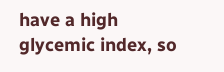have a high glycemic index, so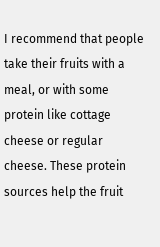I recommend that people take their fruits with a meal, or with some protein like cottage cheese or regular cheese. These protein sources help the fruit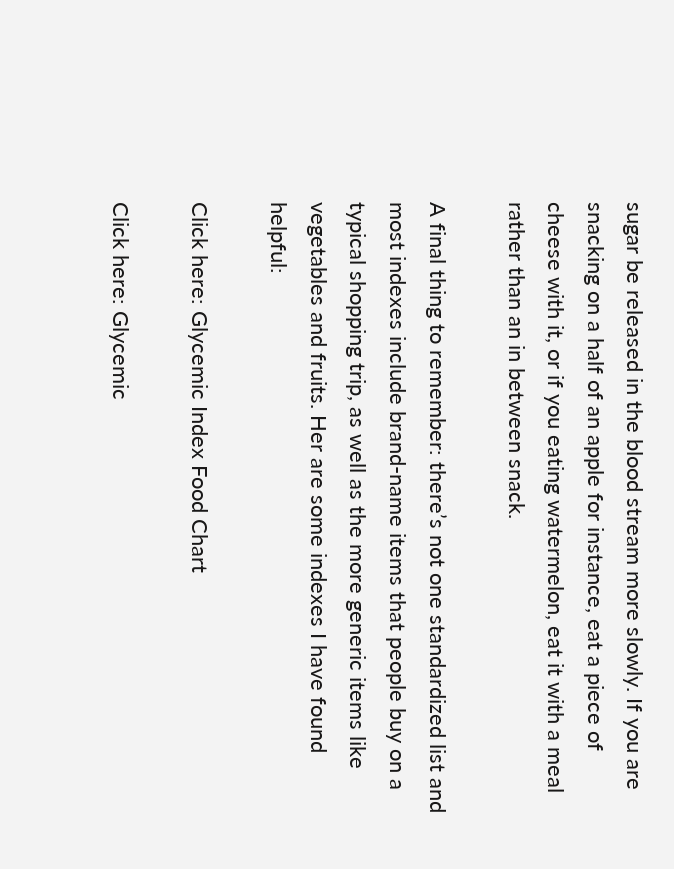sugar be released in the blood stream more slowly. If you are snacking on a half of an apple for instance, eat a piece of cheese with it, or if you eating watermelon, eat it with a meal rather than an in between snack.

A final thing to remember: there’s not one standardized list and most indexes include brand-name items that people buy on a typical shopping trip, as well as the more generic items like vegetables and fruits. Her are some indexes I have found helpful:

Click here: Glycemic Index Food Chart

Click here: Glycemic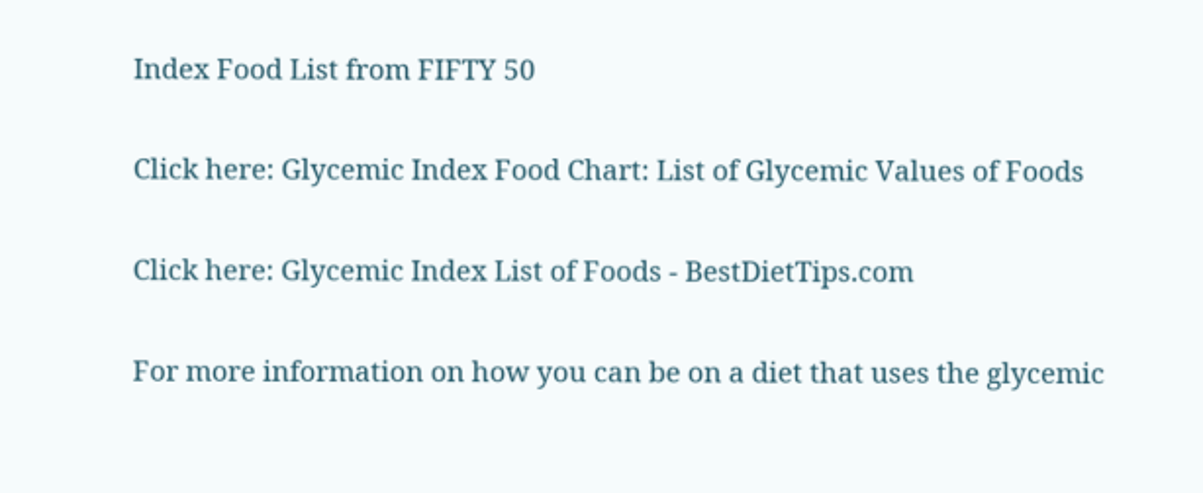Index Food List from FIFTY 50

Click here: Glycemic Index Food Chart: List of Glycemic Values of Foods

Click here: Glycemic Index List of Foods - BestDietTips.com

For more information on how you can be on a diet that uses the glycemic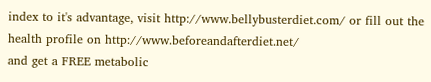index to it's advantage, visit http://www.bellybusterdiet.com/ or fill out the health profile on http://www.beforeandafterdiet.net/
and get a FREE metabolic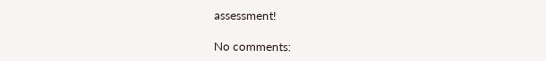assessment!

No comments: